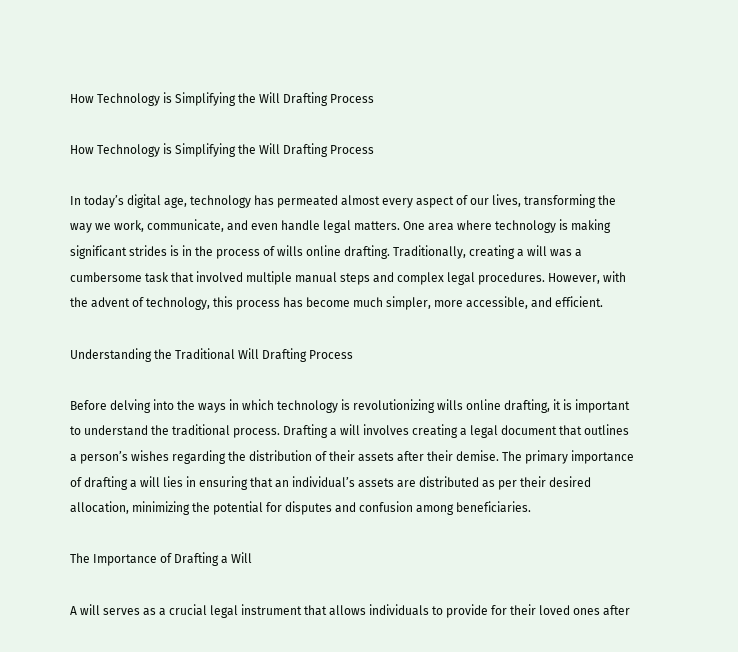How Technology is Simplifying the Will Drafting Process

How Technology is Simplifying the Will Drafting Process

In today’s digital age, technology has permeated almost every aspect of our lives, transforming the way we work, communicate, and even handle legal matters. One area where technology is making significant strides is in the process of wills online drafting. Traditionally, creating a will was a cumbersome task that involved multiple manual steps and complex legal procedures. However, with the advent of technology, this process has become much simpler, more accessible, and efficient.

Understanding the Traditional Will Drafting Process

Before delving into the ways in which technology is revolutionizing wills online drafting, it is important to understand the traditional process. Drafting a will involves creating a legal document that outlines a person’s wishes regarding the distribution of their assets after their demise. The primary importance of drafting a will lies in ensuring that an individual’s assets are distributed as per their desired allocation, minimizing the potential for disputes and confusion among beneficiaries.

The Importance of Drafting a Will

A will serves as a crucial legal instrument that allows individuals to provide for their loved ones after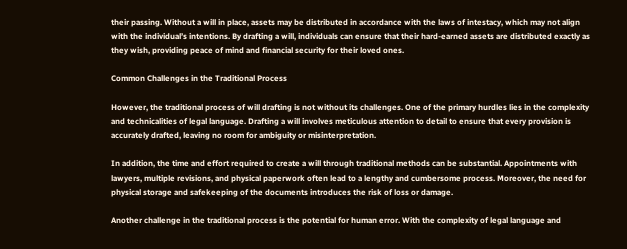their passing. Without a will in place, assets may be distributed in accordance with the laws of intestacy, which may not align with the individual’s intentions. By drafting a will, individuals can ensure that their hard-earned assets are distributed exactly as they wish, providing peace of mind and financial security for their loved ones.

Common Challenges in the Traditional Process

However, the traditional process of will drafting is not without its challenges. One of the primary hurdles lies in the complexity and technicalities of legal language. Drafting a will involves meticulous attention to detail to ensure that every provision is accurately drafted, leaving no room for ambiguity or misinterpretation.

In addition, the time and effort required to create a will through traditional methods can be substantial. Appointments with lawyers, multiple revisions, and physical paperwork often lead to a lengthy and cumbersome process. Moreover, the need for physical storage and safekeeping of the documents introduces the risk of loss or damage.

Another challenge in the traditional process is the potential for human error. With the complexity of legal language and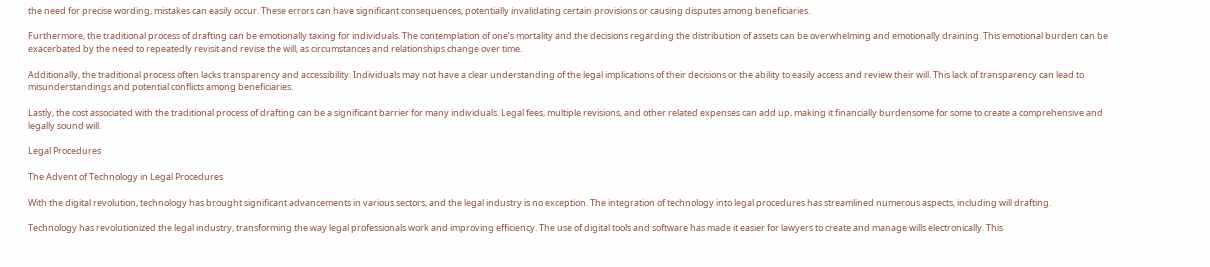the need for precise wording, mistakes can easily occur. These errors can have significant consequences, potentially invalidating certain provisions or causing disputes among beneficiaries.

Furthermore, the traditional process of drafting can be emotionally taxing for individuals. The contemplation of one’s mortality and the decisions regarding the distribution of assets can be overwhelming and emotionally draining. This emotional burden can be exacerbated by the need to repeatedly revisit and revise the will, as circumstances and relationships change over time.

Additionally, the traditional process often lacks transparency and accessibility. Individuals may not have a clear understanding of the legal implications of their decisions or the ability to easily access and review their will. This lack of transparency can lead to misunderstandings and potential conflicts among beneficiaries.

Lastly, the cost associated with the traditional process of drafting can be a significant barrier for many individuals. Legal fees, multiple revisions, and other related expenses can add up, making it financially burdensome for some to create a comprehensive and legally sound will.

Legal Procedures

The Advent of Technology in Legal Procedures

With the digital revolution, technology has brought significant advancements in various sectors, and the legal industry is no exception. The integration of technology into legal procedures has streamlined numerous aspects, including will drafting.

Technology has revolutionized the legal industry, transforming the way legal professionals work and improving efficiency. The use of digital tools and software has made it easier for lawyers to create and manage wills electronically. This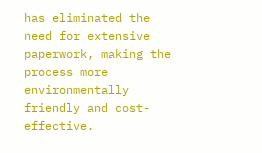has eliminated the need for extensive paperwork, making the process more environmentally friendly and cost-effective.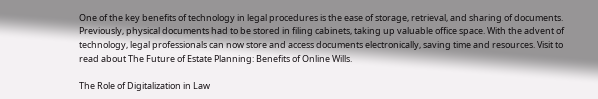One of the key benefits of technology in legal procedures is the ease of storage, retrieval, and sharing of documents. Previously, physical documents had to be stored in filing cabinets, taking up valuable office space. With the advent of technology, legal professionals can now store and access documents electronically, saving time and resources. Visit to read about The Future of Estate Planning: Benefits of Online Wills.

The Role of Digitalization in Law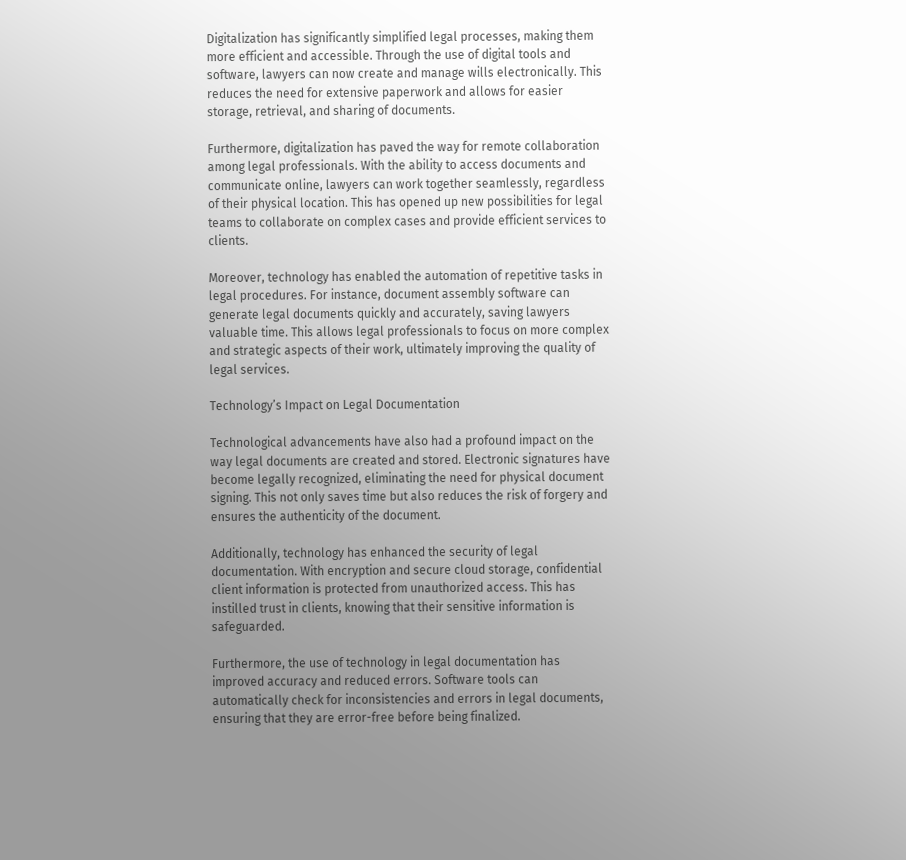Digitalization has significantly simplified legal processes, making them more efficient and accessible. Through the use of digital tools and software, lawyers can now create and manage wills electronically. This reduces the need for extensive paperwork and allows for easier storage, retrieval, and sharing of documents.

Furthermore, digitalization has paved the way for remote collaboration among legal professionals. With the ability to access documents and communicate online, lawyers can work together seamlessly, regardless of their physical location. This has opened up new possibilities for legal teams to collaborate on complex cases and provide efficient services to clients.

Moreover, technology has enabled the automation of repetitive tasks in legal procedures. For instance, document assembly software can generate legal documents quickly and accurately, saving lawyers valuable time. This allows legal professionals to focus on more complex and strategic aspects of their work, ultimately improving the quality of legal services.

Technology’s Impact on Legal Documentation

Technological advancements have also had a profound impact on the way legal documents are created and stored. Electronic signatures have become legally recognized, eliminating the need for physical document signing. This not only saves time but also reduces the risk of forgery and ensures the authenticity of the document.

Additionally, technology has enhanced the security of legal documentation. With encryption and secure cloud storage, confidential client information is protected from unauthorized access. This has instilled trust in clients, knowing that their sensitive information is safeguarded.

Furthermore, the use of technology in legal documentation has improved accuracy and reduced errors. Software tools can automatically check for inconsistencies and errors in legal documents, ensuring that they are error-free before being finalized.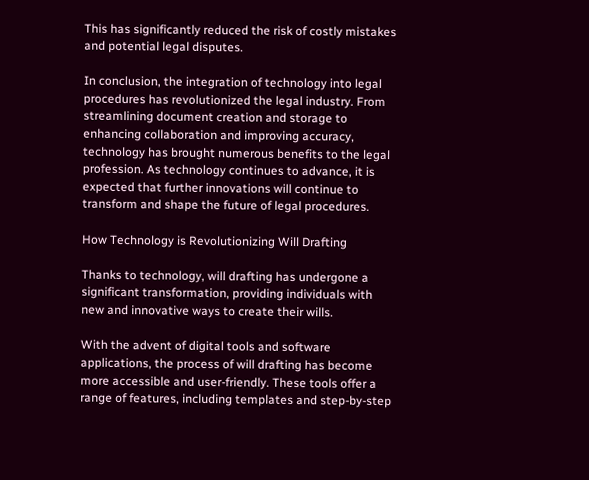This has significantly reduced the risk of costly mistakes and potential legal disputes.

In conclusion, the integration of technology into legal procedures has revolutionized the legal industry. From streamlining document creation and storage to enhancing collaboration and improving accuracy, technology has brought numerous benefits to the legal profession. As technology continues to advance, it is expected that further innovations will continue to transform and shape the future of legal procedures.

How Technology is Revolutionizing Will Drafting

Thanks to technology, will drafting has undergone a significant transformation, providing individuals with new and innovative ways to create their wills.

With the advent of digital tools and software applications, the process of will drafting has become more accessible and user-friendly. These tools offer a range of features, including templates and step-by-step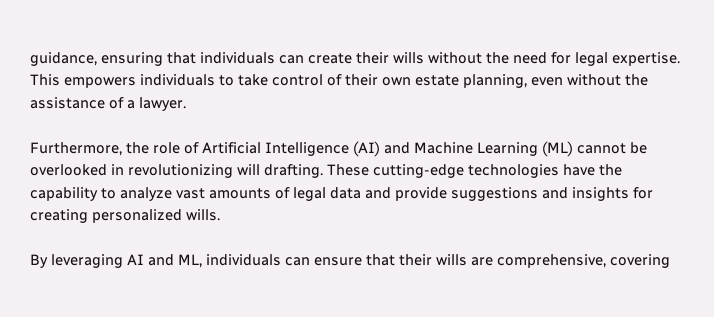guidance, ensuring that individuals can create their wills without the need for legal expertise. This empowers individuals to take control of their own estate planning, even without the assistance of a lawyer.

Furthermore, the role of Artificial Intelligence (AI) and Machine Learning (ML) cannot be overlooked in revolutionizing will drafting. These cutting-edge technologies have the capability to analyze vast amounts of legal data and provide suggestions and insights for creating personalized wills.

By leveraging AI and ML, individuals can ensure that their wills are comprehensive, covering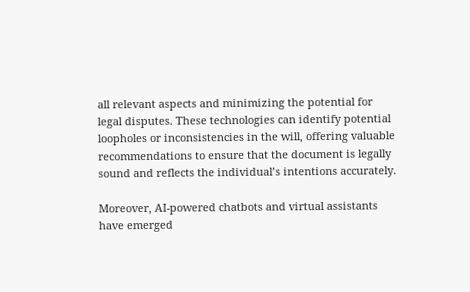all relevant aspects and minimizing the potential for legal disputes. These technologies can identify potential loopholes or inconsistencies in the will, offering valuable recommendations to ensure that the document is legally sound and reflects the individual’s intentions accurately.

Moreover, AI-powered chatbots and virtual assistants have emerged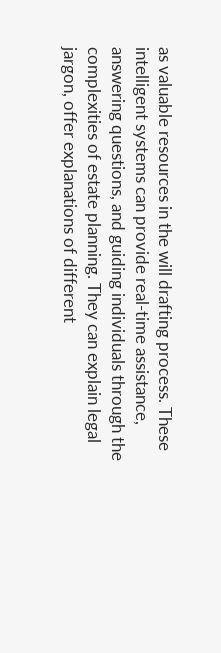as valuable resources in the will drafting process. These intelligent systems can provide real-time assistance, answering questions, and guiding individuals through the complexities of estate planning. They can explain legal jargon, offer explanations of different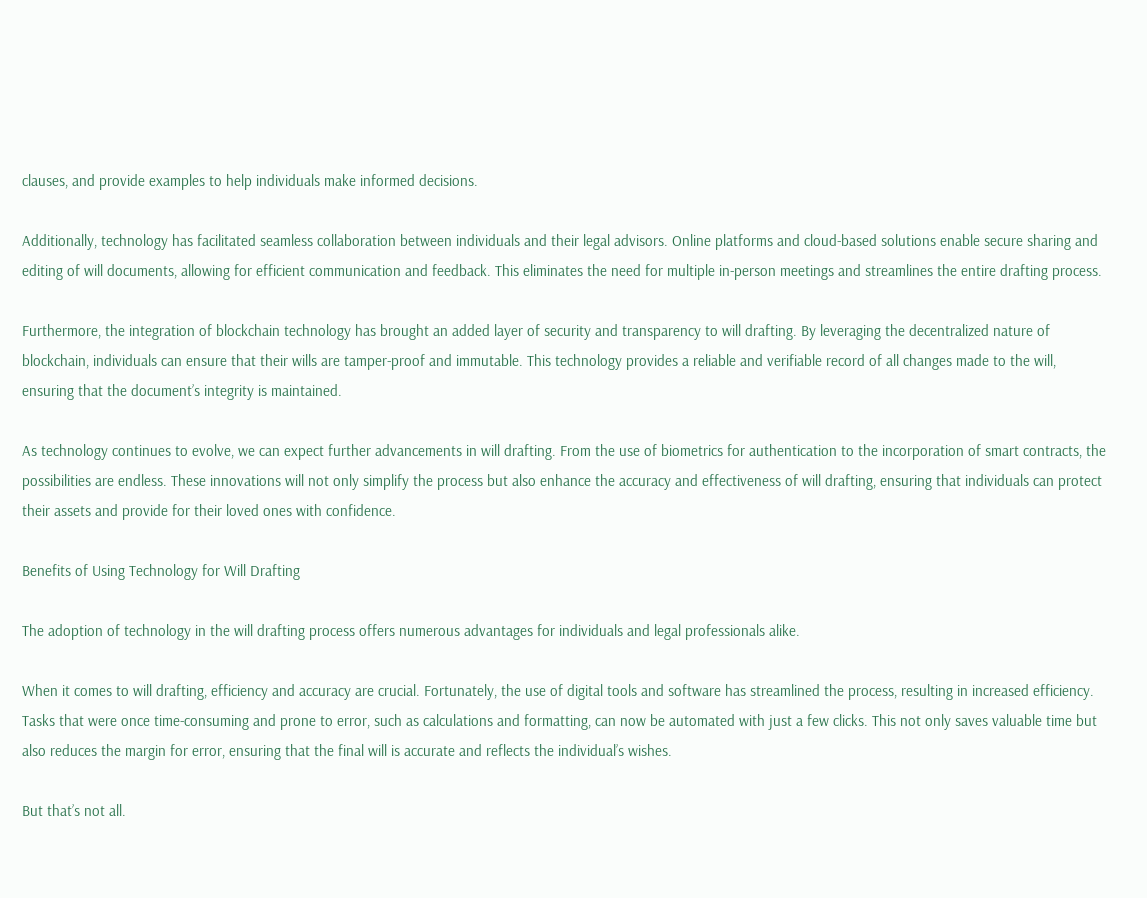clauses, and provide examples to help individuals make informed decisions.

Additionally, technology has facilitated seamless collaboration between individuals and their legal advisors. Online platforms and cloud-based solutions enable secure sharing and editing of will documents, allowing for efficient communication and feedback. This eliminates the need for multiple in-person meetings and streamlines the entire drafting process.

Furthermore, the integration of blockchain technology has brought an added layer of security and transparency to will drafting. By leveraging the decentralized nature of blockchain, individuals can ensure that their wills are tamper-proof and immutable. This technology provides a reliable and verifiable record of all changes made to the will, ensuring that the document’s integrity is maintained.

As technology continues to evolve, we can expect further advancements in will drafting. From the use of biometrics for authentication to the incorporation of smart contracts, the possibilities are endless. These innovations will not only simplify the process but also enhance the accuracy and effectiveness of will drafting, ensuring that individuals can protect their assets and provide for their loved ones with confidence.

Benefits of Using Technology for Will Drafting

The adoption of technology in the will drafting process offers numerous advantages for individuals and legal professionals alike.

When it comes to will drafting, efficiency and accuracy are crucial. Fortunately, the use of digital tools and software has streamlined the process, resulting in increased efficiency. Tasks that were once time-consuming and prone to error, such as calculations and formatting, can now be automated with just a few clicks. This not only saves valuable time but also reduces the margin for error, ensuring that the final will is accurate and reflects the individual’s wishes.

But that’s not all.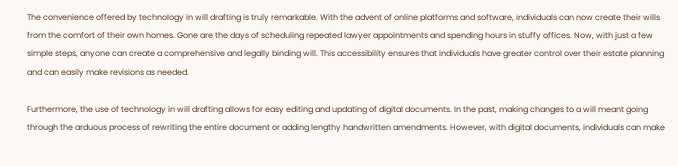The convenience offered by technology in will drafting is truly remarkable. With the advent of online platforms and software, individuals can now create their wills from the comfort of their own homes. Gone are the days of scheduling repeated lawyer appointments and spending hours in stuffy offices. Now, with just a few simple steps, anyone can create a comprehensive and legally binding will. This accessibility ensures that individuals have greater control over their estate planning and can easily make revisions as needed.

Furthermore, the use of technology in will drafting allows for easy editing and updating of digital documents. In the past, making changes to a will meant going through the arduous process of rewriting the entire document or adding lengthy handwritten amendments. However, with digital documents, individuals can make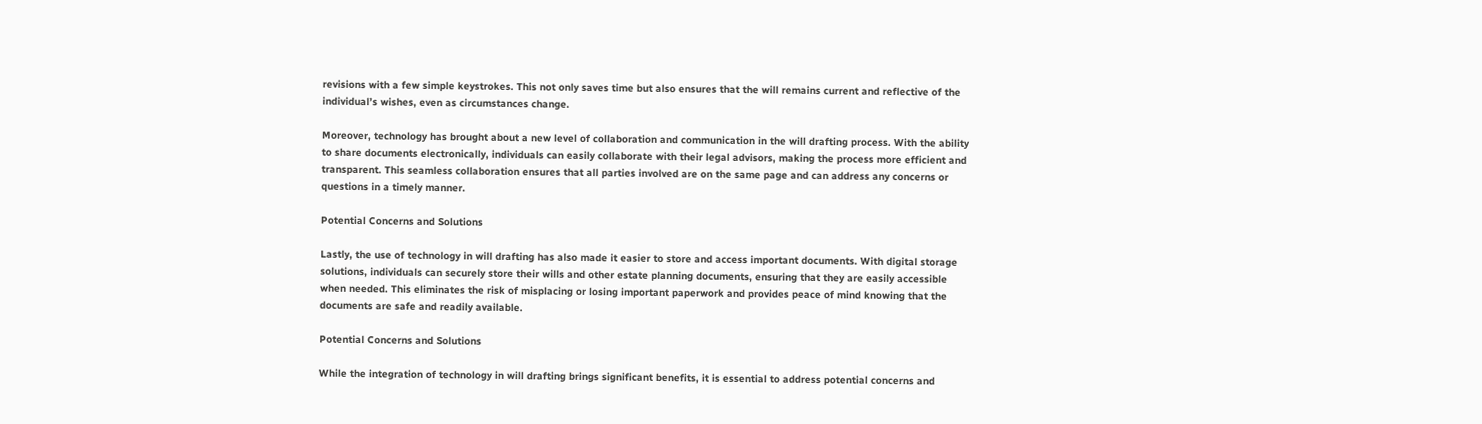revisions with a few simple keystrokes. This not only saves time but also ensures that the will remains current and reflective of the individual’s wishes, even as circumstances change.

Moreover, technology has brought about a new level of collaboration and communication in the will drafting process. With the ability to share documents electronically, individuals can easily collaborate with their legal advisors, making the process more efficient and transparent. This seamless collaboration ensures that all parties involved are on the same page and can address any concerns or questions in a timely manner.

Potential Concerns and Solutions

Lastly, the use of technology in will drafting has also made it easier to store and access important documents. With digital storage solutions, individuals can securely store their wills and other estate planning documents, ensuring that they are easily accessible when needed. This eliminates the risk of misplacing or losing important paperwork and provides peace of mind knowing that the documents are safe and readily available.

Potential Concerns and Solutions

While the integration of technology in will drafting brings significant benefits, it is essential to address potential concerns and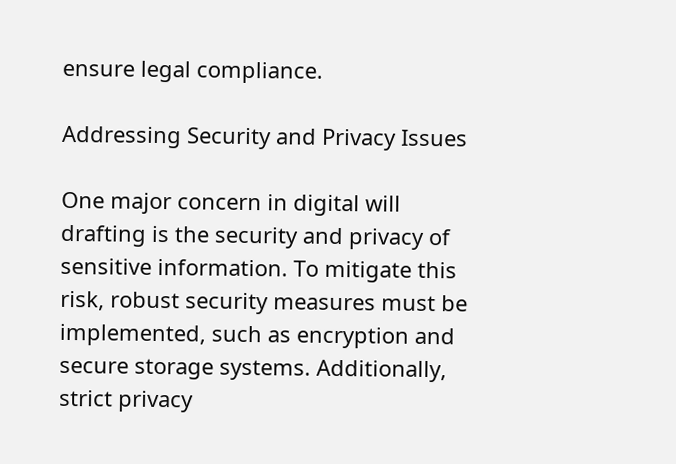ensure legal compliance.

Addressing Security and Privacy Issues

One major concern in digital will drafting is the security and privacy of sensitive information. To mitigate this risk, robust security measures must be implemented, such as encryption and secure storage systems. Additionally, strict privacy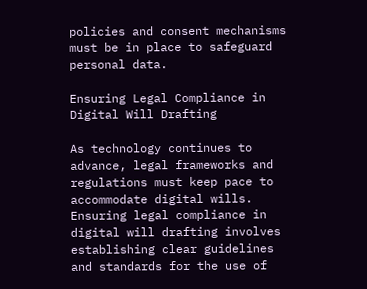policies and consent mechanisms must be in place to safeguard personal data.

Ensuring Legal Compliance in Digital Will Drafting

As technology continues to advance, legal frameworks and regulations must keep pace to accommodate digital wills. Ensuring legal compliance in digital will drafting involves establishing clear guidelines and standards for the use of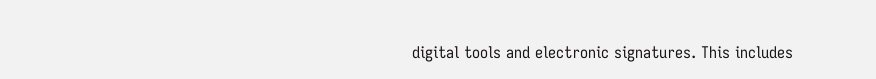digital tools and electronic signatures. This includes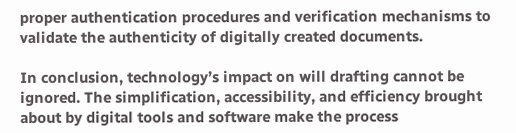proper authentication procedures and verification mechanisms to validate the authenticity of digitally created documents.

In conclusion, technology’s impact on will drafting cannot be ignored. The simplification, accessibility, and efficiency brought about by digital tools and software make the process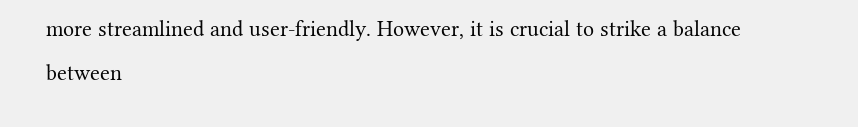more streamlined and user-friendly. However, it is crucial to strike a balance between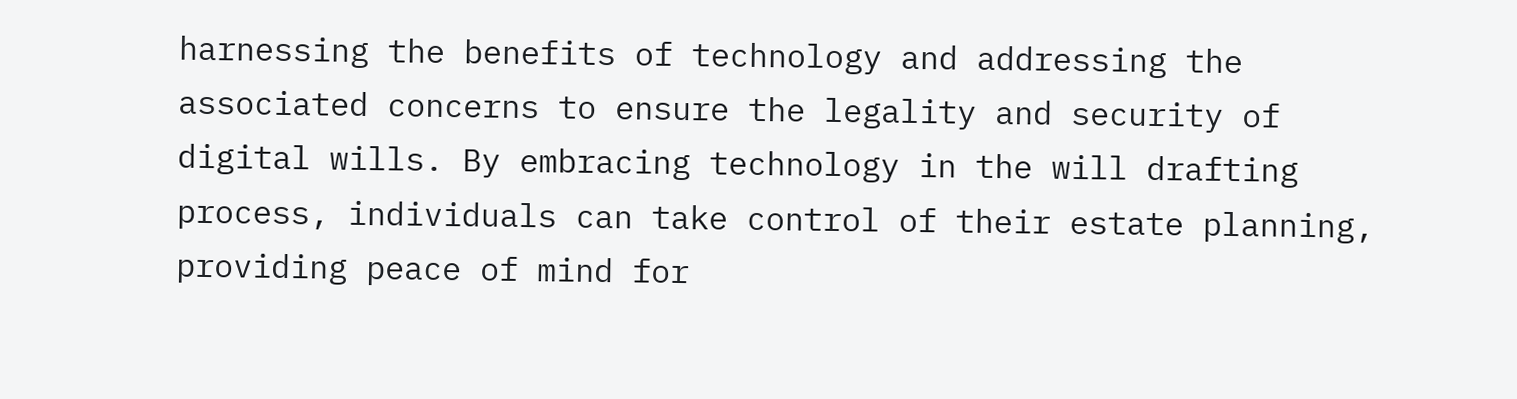harnessing the benefits of technology and addressing the associated concerns to ensure the legality and security of digital wills. By embracing technology in the will drafting process, individuals can take control of their estate planning, providing peace of mind for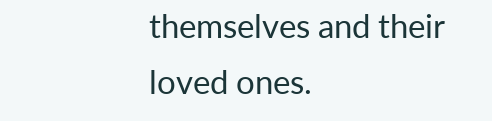themselves and their loved ones.